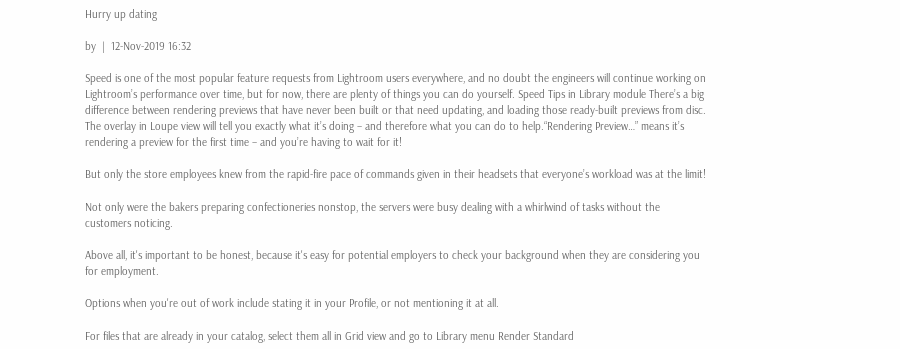Hurry up dating

by  |  12-Nov-2019 16:32

Speed is one of the most popular feature requests from Lightroom users everywhere, and no doubt the engineers will continue working on Lightroom’s performance over time, but for now, there are plenty of things you can do yourself. Speed Tips in Library module There’s a big difference between rendering previews that have never been built or that need updating, and loading those ready-built previews from disc. The overlay in Loupe view will tell you exactly what it’s doing – and therefore what you can do to help.“Rendering Preview…” means it’s rendering a preview for the first time – and you’re having to wait for it!

But only the store employees knew from the rapid-fire pace of commands given in their headsets that everyone’s workload was at the limit!

Not only were the bakers preparing confectioneries nonstop, the servers were busy dealing with a whirlwind of tasks without the customers noticing.

Above all, it's important to be honest, because it's easy for potential employers to check your background when they are considering you for employment.

Options when you're out of work include stating it in your Profile, or not mentioning it at all.

For files that are already in your catalog, select them all in Grid view and go to Library menu Render Standard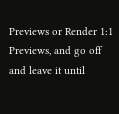Previews or Render 1:1 Previews, and go off and leave it until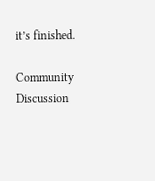it’s finished.

Community Discussion